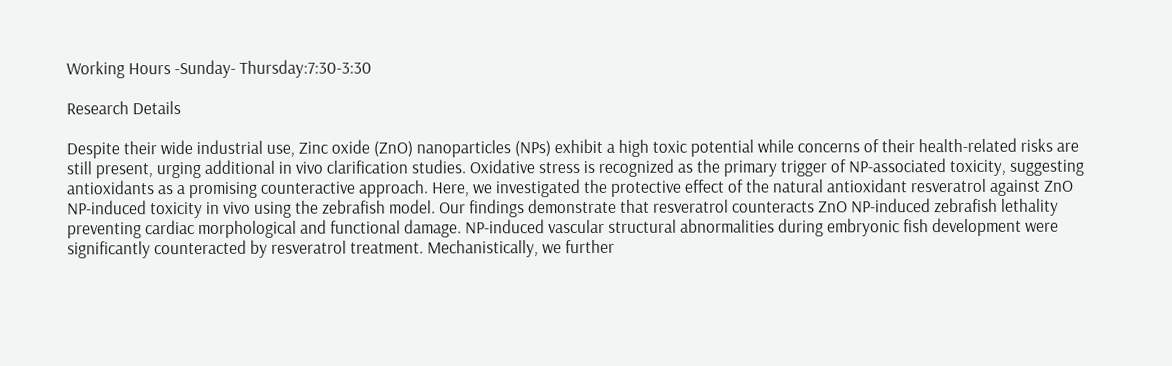Working Hours -Sunday- Thursday:7:30-3:30

Research Details

Despite their wide industrial use, Zinc oxide (ZnO) nanoparticles (NPs) exhibit a high toxic potential while concerns of their health-related risks are still present, urging additional in vivo clarification studies. Oxidative stress is recognized as the primary trigger of NP-associated toxicity, suggesting antioxidants as a promising counteractive approach. Here, we investigated the protective effect of the natural antioxidant resveratrol against ZnO NP-induced toxicity in vivo using the zebrafish model. Our findings demonstrate that resveratrol counteracts ZnO NP-induced zebrafish lethality preventing cardiac morphological and functional damage. NP-induced vascular structural abnormalities during embryonic fish development were significantly counteracted by resveratrol treatment. Mechanistically, we further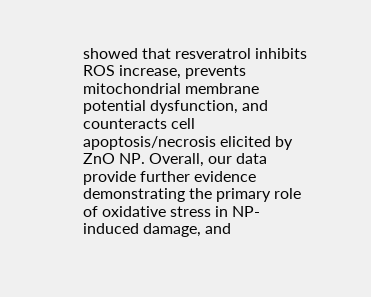showed that resveratrol inhibits ROS increase, prevents mitochondrial membrane potential dysfunction, and counteracts cell apoptosis/necrosis elicited by ZnO NP. Overall, our data provide further evidence demonstrating the primary role of oxidative stress in NP-induced damage, and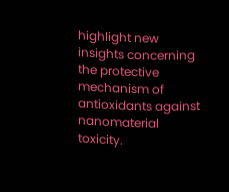highlight new insights concerning the protective mechanism of antioxidants against nanomaterial toxicity.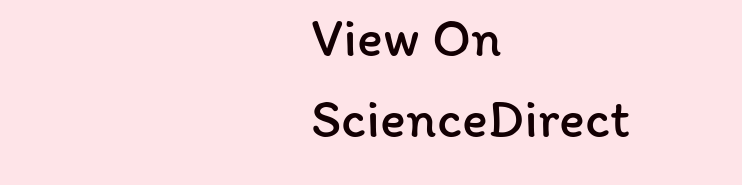View On ScienceDirect